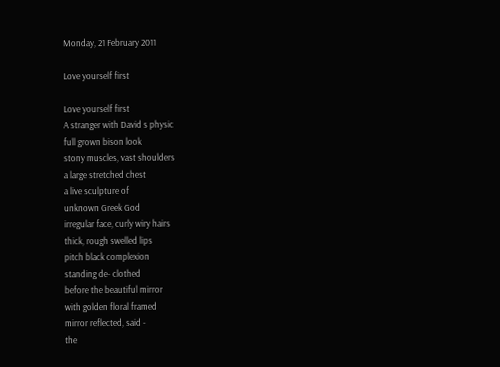Monday, 21 February 2011

Love yourself first

Love yourself first
A stranger with David s physic
full grown bison look
stony muscles, vast shoulders
a large stretched chest
a live sculpture of
unknown Greek God
irregular face, curly wiry hairs
thick, rough swelled lips
pitch black complexion
standing de- clothed
before the beautiful mirror
with golden floral framed
mirror reflected, said -
the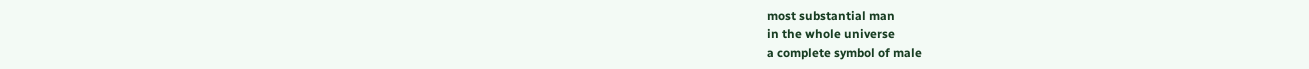most substantial man
in the whole universe
a complete symbol of male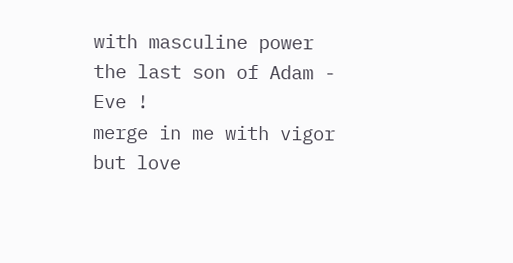with masculine power
the last son of Adam - Eve !
merge in me with vigor
but love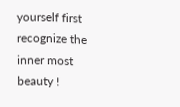yourself first
recognize the inner most beauty !